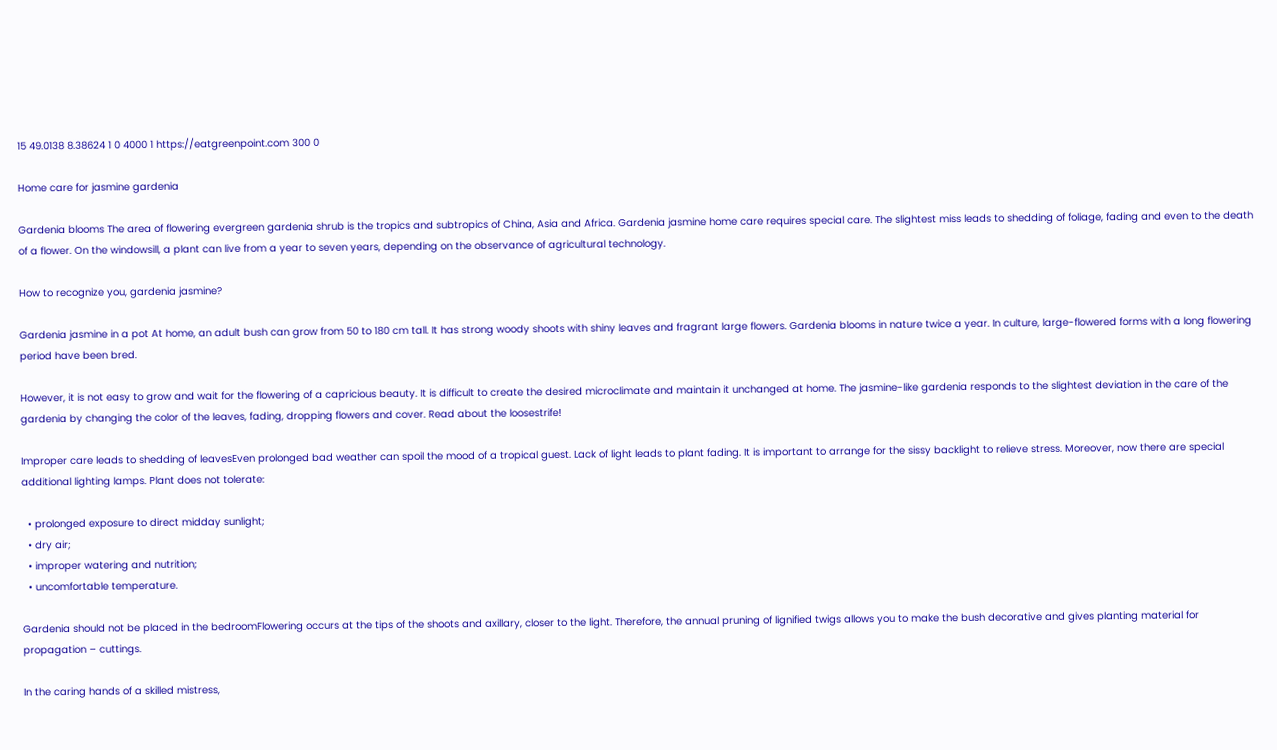15 49.0138 8.38624 1 0 4000 1 https://eatgreenpoint.com 300 0

Home care for jasmine gardenia

Gardenia blooms The area of flowering evergreen gardenia shrub is the tropics and subtropics of China, Asia and Africa. Gardenia jasmine home care requires special care. The slightest miss leads to shedding of foliage, fading and even to the death of a flower. On the windowsill, a plant can live from a year to seven years, depending on the observance of agricultural technology.

How to recognize you, gardenia jasmine?

Gardenia jasmine in a pot At home, an adult bush can grow from 50 to 180 cm tall. It has strong woody shoots with shiny leaves and fragrant large flowers. Gardenia blooms in nature twice a year. In culture, large-flowered forms with a long flowering period have been bred.

However, it is not easy to grow and wait for the flowering of a capricious beauty. It is difficult to create the desired microclimate and maintain it unchanged at home. The jasmine-like gardenia responds to the slightest deviation in the care of the gardenia by changing the color of the leaves, fading, dropping flowers and cover. Read about the loosestrife!

Improper care leads to shedding of leavesEven prolonged bad weather can spoil the mood of a tropical guest. Lack of light leads to plant fading. It is important to arrange for the sissy backlight to relieve stress. Moreover, now there are special additional lighting lamps. Plant does not tolerate:

  • prolonged exposure to direct midday sunlight;
  • dry air;
  • improper watering and nutrition;
  • uncomfortable temperature.

Gardenia should not be placed in the bedroomFlowering occurs at the tips of the shoots and axillary, closer to the light. Therefore, the annual pruning of lignified twigs allows you to make the bush decorative and gives planting material for propagation – cuttings.

In the caring hands of a skilled mistress,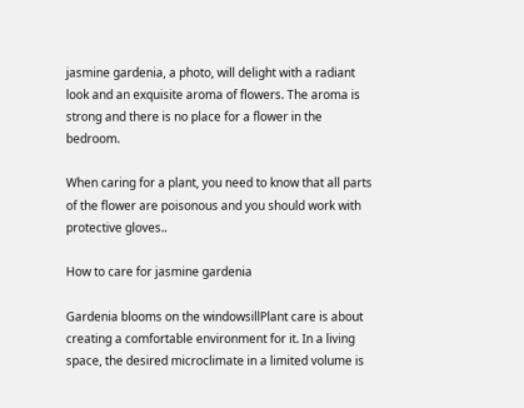jasmine gardenia, a photo, will delight with a radiant look and an exquisite aroma of flowers. The aroma is strong and there is no place for a flower in the bedroom.

When caring for a plant, you need to know that all parts of the flower are poisonous and you should work with protective gloves..

How to care for jasmine gardenia

Gardenia blooms on the windowsillPlant care is about creating a comfortable environment for it. In a living space, the desired microclimate in a limited volume is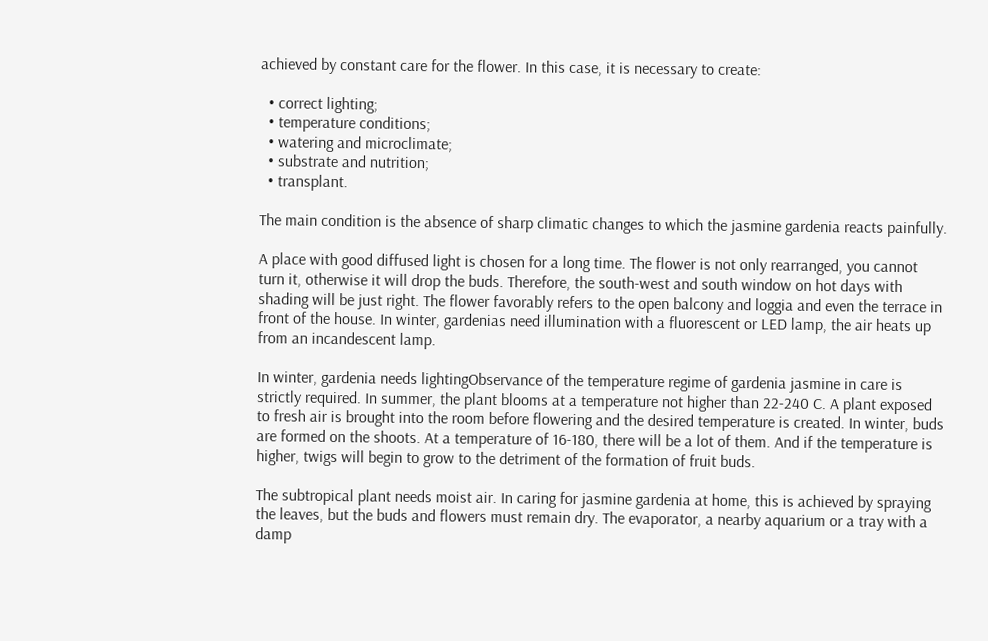achieved by constant care for the flower. In this case, it is necessary to create:

  • correct lighting;
  • temperature conditions;
  • watering and microclimate;
  • substrate and nutrition;
  • transplant.

The main condition is the absence of sharp climatic changes to which the jasmine gardenia reacts painfully.

A place with good diffused light is chosen for a long time. The flower is not only rearranged, you cannot turn it, otherwise it will drop the buds. Therefore, the south-west and south window on hot days with shading will be just right. The flower favorably refers to the open balcony and loggia and even the terrace in front of the house. In winter, gardenias need illumination with a fluorescent or LED lamp, the air heats up from an incandescent lamp.

In winter, gardenia needs lightingObservance of the temperature regime of gardenia jasmine in care is strictly required. In summer, the plant blooms at a temperature not higher than 22-240 C. A plant exposed to fresh air is brought into the room before flowering and the desired temperature is created. In winter, buds are formed on the shoots. At a temperature of 16-180, there will be a lot of them. And if the temperature is higher, twigs will begin to grow to the detriment of the formation of fruit buds.

The subtropical plant needs moist air. In caring for jasmine gardenia at home, this is achieved by spraying the leaves, but the buds and flowers must remain dry. The evaporator, a nearby aquarium or a tray with a damp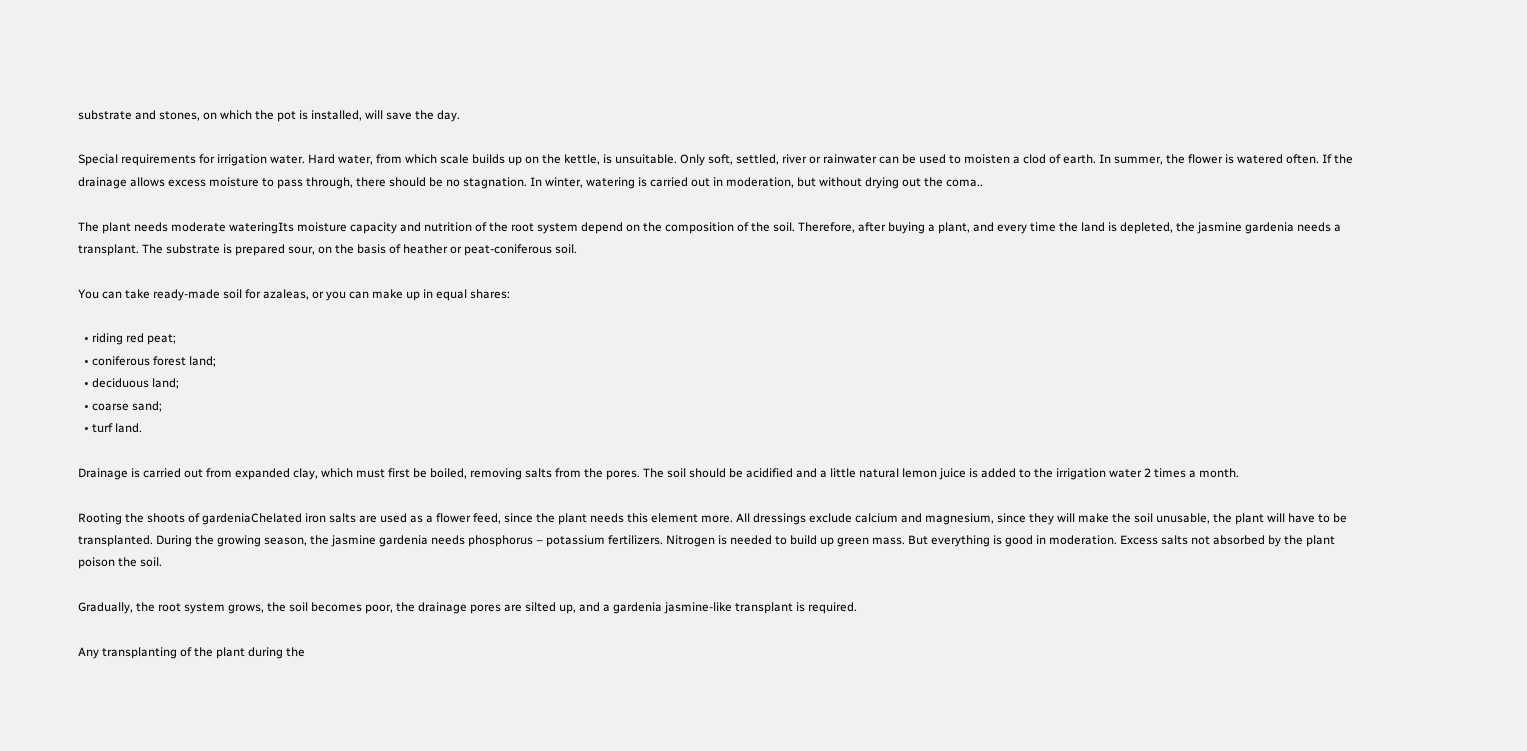substrate and stones, on which the pot is installed, will save the day.

Special requirements for irrigation water. Hard water, from which scale builds up on the kettle, is unsuitable. Only soft, settled, river or rainwater can be used to moisten a clod of earth. In summer, the flower is watered often. If the drainage allows excess moisture to pass through, there should be no stagnation. In winter, watering is carried out in moderation, but without drying out the coma..

The plant needs moderate wateringIts moisture capacity and nutrition of the root system depend on the composition of the soil. Therefore, after buying a plant, and every time the land is depleted, the jasmine gardenia needs a transplant. The substrate is prepared sour, on the basis of heather or peat-coniferous soil.

You can take ready-made soil for azaleas, or you can make up in equal shares:

  • riding red peat;
  • coniferous forest land;
  • deciduous land;
  • coarse sand;
  • turf land.

Drainage is carried out from expanded clay, which must first be boiled, removing salts from the pores. The soil should be acidified and a little natural lemon juice is added to the irrigation water 2 times a month.

Rooting the shoots of gardeniaChelated iron salts are used as a flower feed, since the plant needs this element more. All dressings exclude calcium and magnesium, since they will make the soil unusable, the plant will have to be transplanted. During the growing season, the jasmine gardenia needs phosphorus – potassium fertilizers. Nitrogen is needed to build up green mass. But everything is good in moderation. Excess salts not absorbed by the plant poison the soil.

Gradually, the root system grows, the soil becomes poor, the drainage pores are silted up, and a gardenia jasmine-like transplant is required.

Any transplanting of the plant during the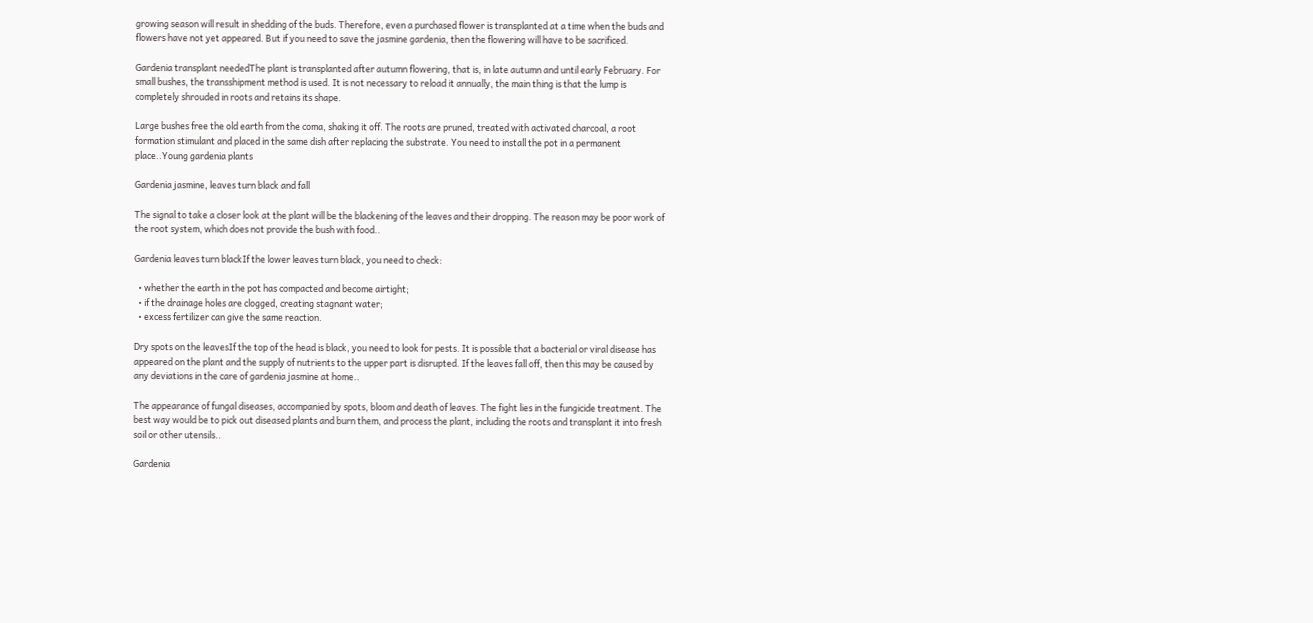growing season will result in shedding of the buds. Therefore, even a purchased flower is transplanted at a time when the buds and flowers have not yet appeared. But if you need to save the jasmine gardenia, then the flowering will have to be sacrificed.

Gardenia transplant neededThe plant is transplanted after autumn flowering, that is, in late autumn and until early February. For small bushes, the transshipment method is used. It is not necessary to reload it annually, the main thing is that the lump is completely shrouded in roots and retains its shape.

Large bushes free the old earth from the coma, shaking it off. The roots are pruned, treated with activated charcoal, a root formation stimulant and placed in the same dish after replacing the substrate. You need to install the pot in a permanent place..Young gardenia plants

Gardenia jasmine, leaves turn black and fall

The signal to take a closer look at the plant will be the blackening of the leaves and their dropping. The reason may be poor work of the root system, which does not provide the bush with food..

Gardenia leaves turn blackIf the lower leaves turn black, you need to check:

  • whether the earth in the pot has compacted and become airtight;
  • if the drainage holes are clogged, creating stagnant water;
  • excess fertilizer can give the same reaction.

Dry spots on the leavesIf the top of the head is black, you need to look for pests. It is possible that a bacterial or viral disease has appeared on the plant and the supply of nutrients to the upper part is disrupted. If the leaves fall off, then this may be caused by any deviations in the care of gardenia jasmine at home..

The appearance of fungal diseases, accompanied by spots, bloom and death of leaves. The fight lies in the fungicide treatment. The best way would be to pick out diseased plants and burn them, and process the plant, including the roots and transplant it into fresh soil or other utensils..

Gardenia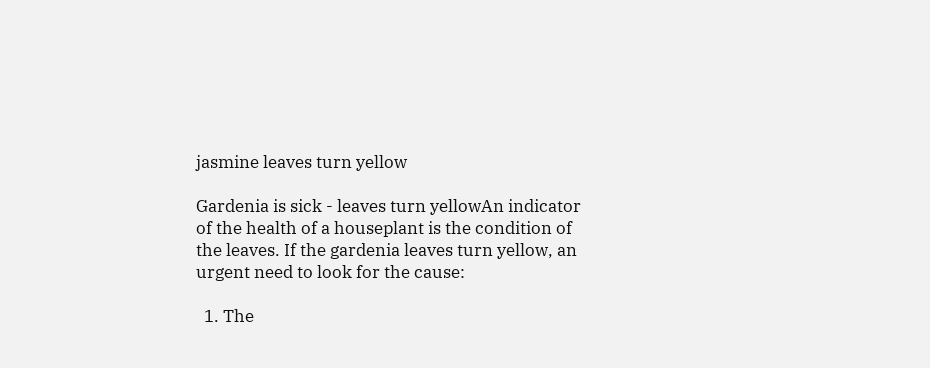jasmine leaves turn yellow

Gardenia is sick - leaves turn yellowAn indicator of the health of a houseplant is the condition of the leaves. If the gardenia leaves turn yellow, an urgent need to look for the cause:

  1. The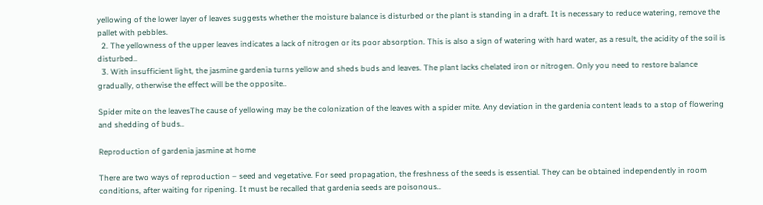yellowing of the lower layer of leaves suggests whether the moisture balance is disturbed or the plant is standing in a draft. It is necessary to reduce watering, remove the pallet with pebbles.
  2. The yellowness of the upper leaves indicates a lack of nitrogen or its poor absorption. This is also a sign of watering with hard water, as a result, the acidity of the soil is disturbed..
  3. With insufficient light, the jasmine gardenia turns yellow and sheds buds and leaves. The plant lacks chelated iron or nitrogen. Only you need to restore balance gradually, otherwise the effect will be the opposite..

Spider mite on the leavesThe cause of yellowing may be the colonization of the leaves with a spider mite. Any deviation in the gardenia content leads to a stop of flowering and shedding of buds..

Reproduction of gardenia jasmine at home

There are two ways of reproduction – seed and vegetative. For seed propagation, the freshness of the seeds is essential. They can be obtained independently in room conditions, after waiting for ripening. It must be recalled that gardenia seeds are poisonous..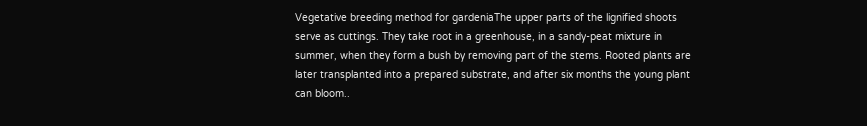Vegetative breeding method for gardeniaThe upper parts of the lignified shoots serve as cuttings. They take root in a greenhouse, in a sandy-peat mixture in summer, when they form a bush by removing part of the stems. Rooted plants are later transplanted into a prepared substrate, and after six months the young plant can bloom..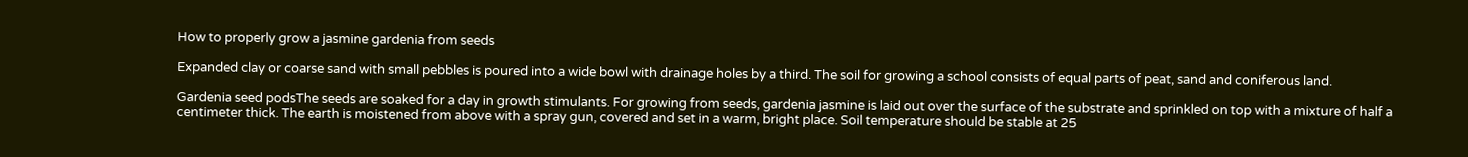How to properly grow a jasmine gardenia from seeds

Expanded clay or coarse sand with small pebbles is poured into a wide bowl with drainage holes by a third. The soil for growing a school consists of equal parts of peat, sand and coniferous land.

Gardenia seed podsThe seeds are soaked for a day in growth stimulants. For growing from seeds, gardenia jasmine is laid out over the surface of the substrate and sprinkled on top with a mixture of half a centimeter thick. The earth is moistened from above with a spray gun, covered and set in a warm, bright place. Soil temperature should be stable at 25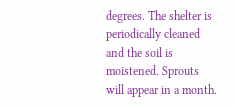degrees. The shelter is periodically cleaned and the soil is moistened. Sprouts will appear in a month.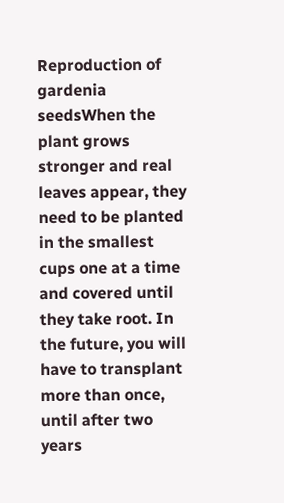Reproduction of gardenia seedsWhen the plant grows stronger and real leaves appear, they need to be planted in the smallest cups one at a time and covered until they take root. In the future, you will have to transplant more than once, until after two years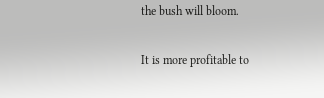the bush will bloom.

It is more profitable to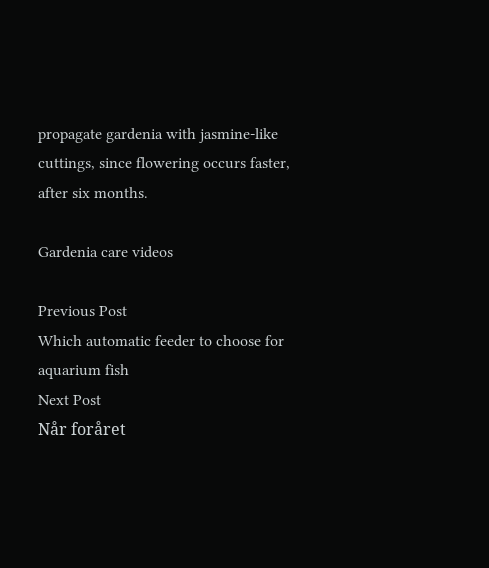propagate gardenia with jasmine-like cuttings, since flowering occurs faster, after six months.

Gardenia care videos

Previous Post
Which automatic feeder to choose for aquarium fish
Next Post
Når foråret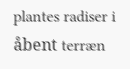plantes radiser i åbent terræn